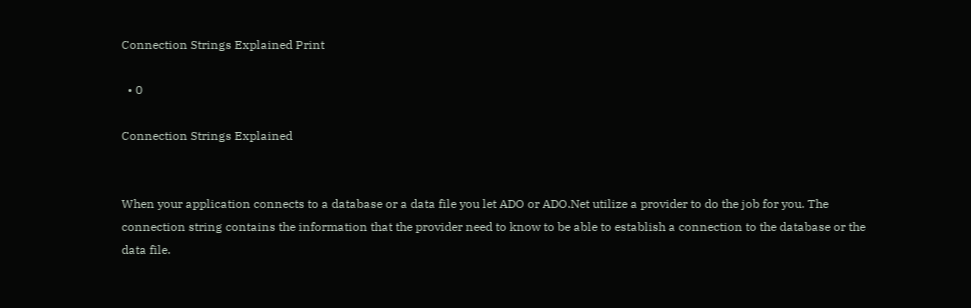Connection Strings Explained Print

  • 0

Connection Strings Explained


When your application connects to a database or a data file you let ADO or ADO.Net utilize a provider to do the job for you. The connection string contains the information that the provider need to know to be able to establish a connection to the database or the data file.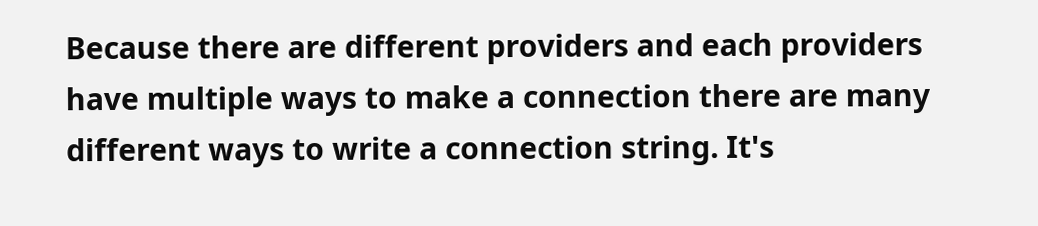Because there are different providers and each providers have multiple ways to make a connection there are many different ways to write a connection string. It's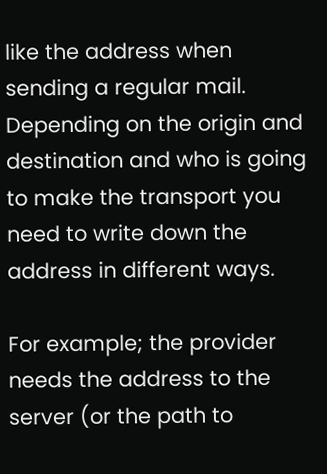like the address when sending a regular mail. Depending on the origin and destination and who is going to make the transport you need to write down the address in different ways.

For example; the provider needs the address to the server (or the path to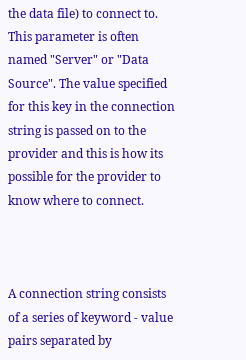the data file) to connect to. This parameter is often named "Server" or "Data Source". The value specified for this key in the connection string is passed on to the provider and this is how its possible for the provider to know where to connect.



A connection string consists of a series of keyword - value pairs separated by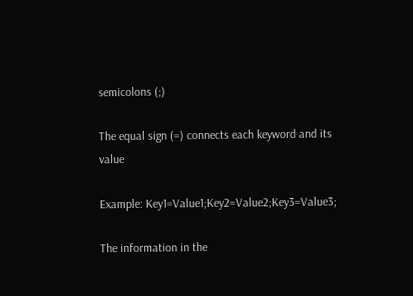semicolons (;)

The equal sign (=) connects each keyword and its value

Example: Key1=Value1;Key2=Value2;Key3=Value3;

The information in the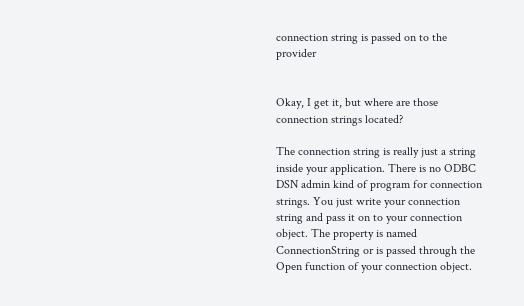connection string is passed on to the provider


Okay, I get it, but where are those connection strings located?

The connection string is really just a string inside your application. There is no ODBC DSN admin kind of program for connection strings. You just write your connection string and pass it on to your connection object. The property is named ConnectionString or is passed through the Open function of your connection object.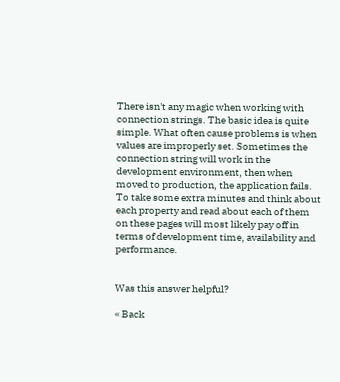There isn't any magic when working with connection strings. The basic idea is quite simple. What often cause problems is when values are improperly set. Sometimes the connection string will work in the development environment, then when moved to production, the application fails. To take some extra minutes and think about each property and read about each of them on these pages will most likely pay off in terms of development time, availability and performance.


Was this answer helpful?

« Back